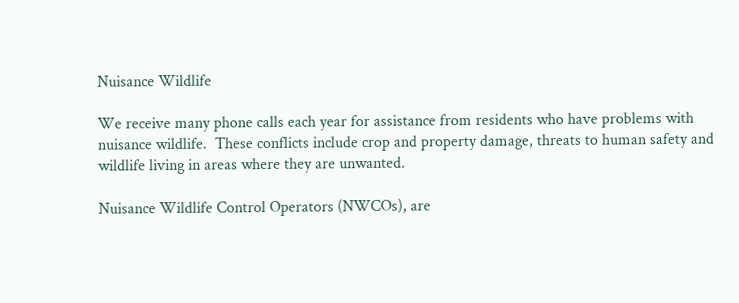Nuisance Wildlife

We receive many phone calls each year for assistance from residents who have problems with nuisance wildlife.  These conflicts include crop and property damage, threats to human safety and wildlife living in areas where they are unwanted.

Nuisance Wildlife Control Operators (NWCOs), are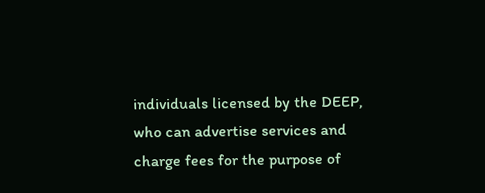individuals licensed by the DEEP, who can advertise services and charge fees for the purpose of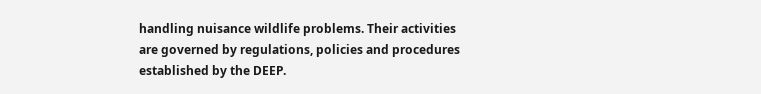handling nuisance wildlife problems. Their activities are governed by regulations, policies and procedures established by the DEEP.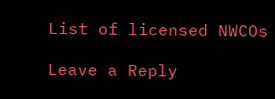List of licensed NWCOs

Leave a Reply